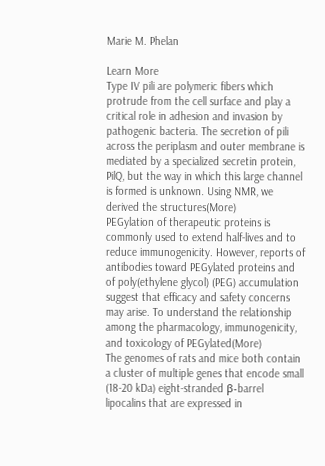Marie M. Phelan

Learn More
Type IV pili are polymeric fibers which protrude from the cell surface and play a critical role in adhesion and invasion by pathogenic bacteria. The secretion of pili across the periplasm and outer membrane is mediated by a specialized secretin protein, PilQ, but the way in which this large channel is formed is unknown. Using NMR, we derived the structures(More)
PEGylation of therapeutic proteins is commonly used to extend half-lives and to reduce immunogenicity. However, reports of antibodies toward PEGylated proteins and of poly(ethylene glycol) (PEG) accumulation suggest that efficacy and safety concerns may arise. To understand the relationship among the pharmacology, immunogenicity, and toxicology of PEGylated(More)
The genomes of rats and mice both contain a cluster of multiple genes that encode small (18-20 kDa) eight-stranded β-barrel lipocalins that are expressed in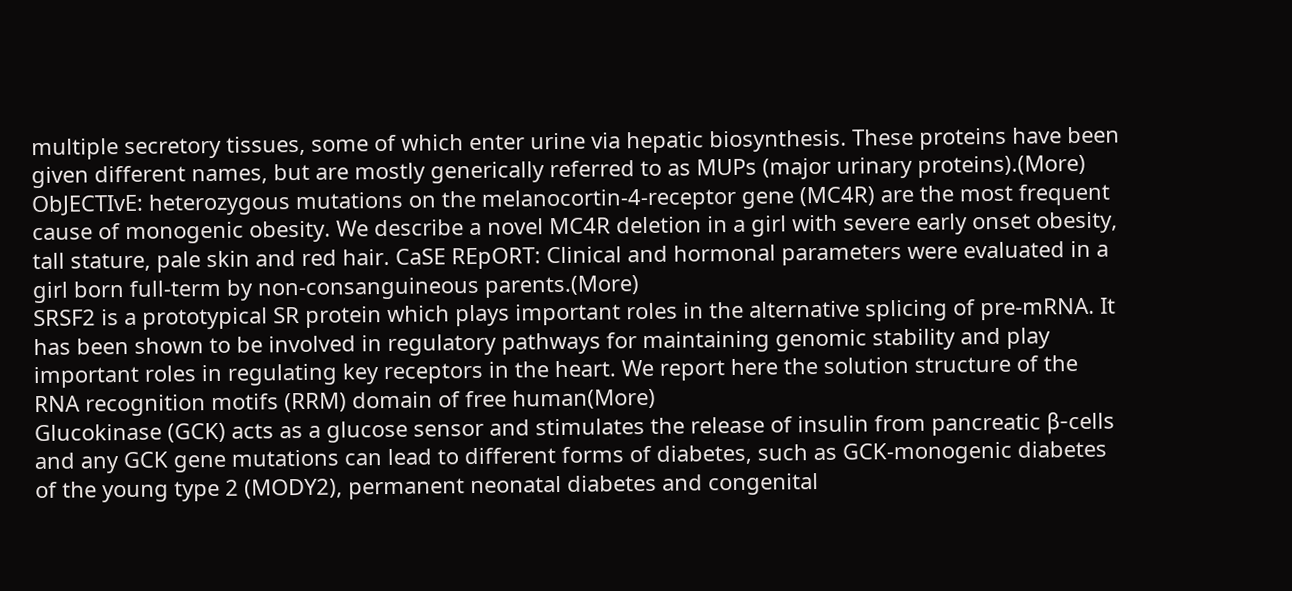multiple secretory tissues, some of which enter urine via hepatic biosynthesis. These proteins have been given different names, but are mostly generically referred to as MUPs (major urinary proteins).(More)
ObJECTIvE: heterozygous mutations on the melanocortin-4-receptor gene (MC4R) are the most frequent cause of monogenic obesity. We describe a novel MC4R deletion in a girl with severe early onset obesity, tall stature, pale skin and red hair. CaSE REpORT: Clinical and hormonal parameters were evaluated in a girl born full-term by non-consanguineous parents.(More)
SRSF2 is a prototypical SR protein which plays important roles in the alternative splicing of pre-mRNA. It has been shown to be involved in regulatory pathways for maintaining genomic stability and play important roles in regulating key receptors in the heart. We report here the solution structure of the RNA recognition motifs (RRM) domain of free human(More)
Glucokinase (GCK) acts as a glucose sensor and stimulates the release of insulin from pancreatic β-cells and any GCK gene mutations can lead to different forms of diabetes, such as GCK-monogenic diabetes of the young type 2 (MODY2), permanent neonatal diabetes and congenital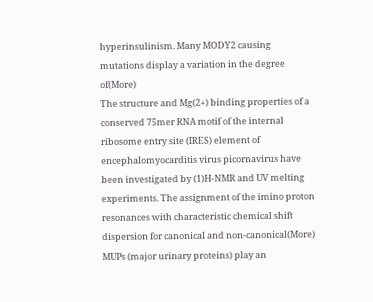hyperinsulinism. Many MODY2 causing mutations display a variation in the degree of(More)
The structure and Mg(2+) binding properties of a conserved 75mer RNA motif of the internal ribosome entry site (IRES) element of encephalomyocarditis virus picornavirus have been investigated by (1)H-NMR and UV melting experiments. The assignment of the imino proton resonances with characteristic chemical shift dispersion for canonical and non-canonical(More)
MUPs (major urinary proteins) play an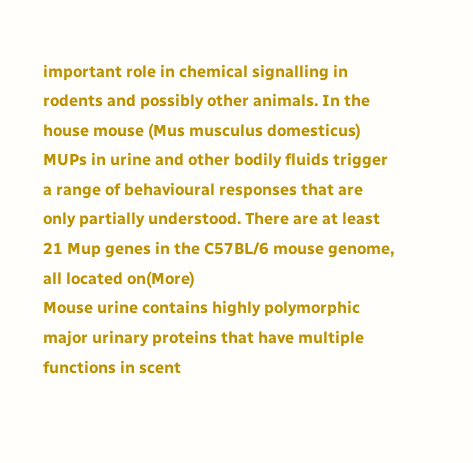important role in chemical signalling in rodents and possibly other animals. In the house mouse (Mus musculus domesticus) MUPs in urine and other bodily fluids trigger a range of behavioural responses that are only partially understood. There are at least 21 Mup genes in the C57BL/6 mouse genome, all located on(More)
Mouse urine contains highly polymorphic major urinary proteins that have multiple functions in scent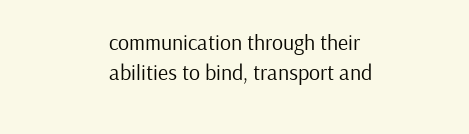communication through their abilities to bind, transport and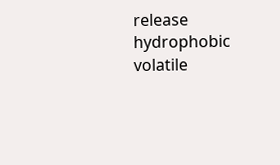release hydrophobic volatile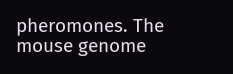pheromones. The mouse genome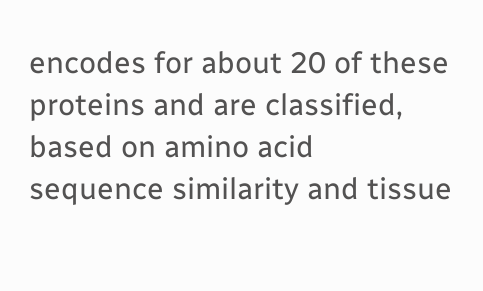encodes for about 20 of these proteins and are classified, based on amino acid sequence similarity and tissue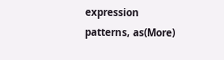expression patterns, as(More)